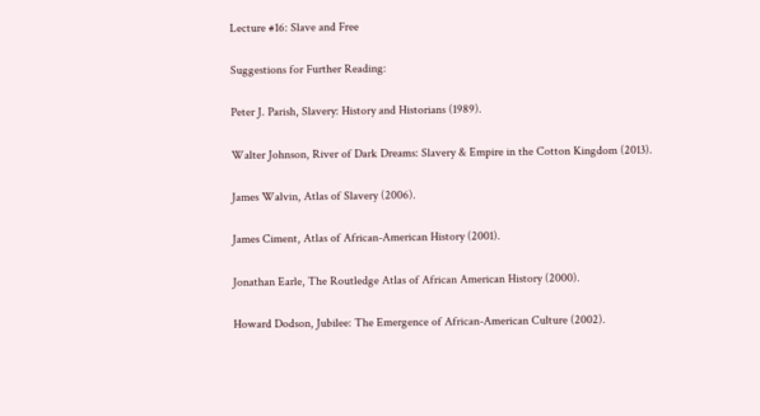Lecture #16: Slave and Free

Suggestions for Further Reading:

Peter J. Parish, Slavery: History and Historians (1989).

Walter Johnson, River of Dark Dreams: Slavery & Empire in the Cotton Kingdom (2013).

James Walvin, Atlas of Slavery (2006).

James Ciment, Atlas of African-American History (2001).

Jonathan Earle, The Routledge Atlas of African American History (2000).

Howard Dodson, Jubilee: The Emergence of African-American Culture (2002).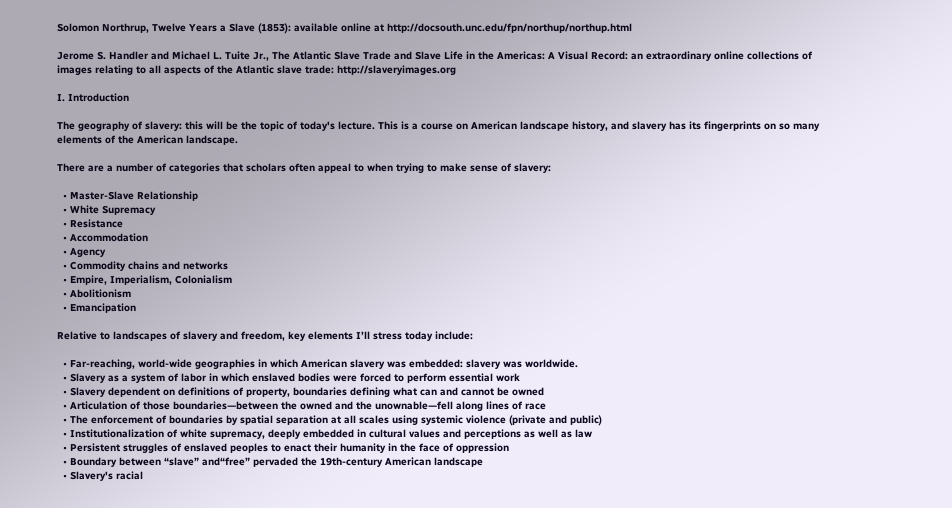Solomon Northrup, Twelve Years a Slave (1853): available online at http://docsouth.unc.edu/fpn/northup/northup.html

Jerome S. Handler and Michael L. Tuite Jr., The Atlantic Slave Trade and Slave Life in the Americas: A Visual Record: an extraordinary online collections of images relating to all aspects of the Atlantic slave trade: http://slaveryimages.org

I. Introduction

The geography of slavery: this will be the topic of today's lecture. This is a course on American landscape history, and slavery has its fingerprints on so many elements of the American landscape.

There are a number of categories that scholars often appeal to when trying to make sense of slavery:

  • Master-Slave Relationship
  • White Supremacy
  • Resistance
  • Accommodation
  • Agency
  • Commodity chains and networks
  • Empire, Imperialism, Colonialism
  • Abolitionism
  • Emancipation

Relative to landscapes of slavery and freedom, key elements I’ll stress today include:

  • Far-reaching, world-wide geographies in which American slavery was embedded: slavery was worldwide.
  • Slavery as a system of labor in which enslaved bodies were forced to perform essential work
  • Slavery dependent on definitions of property, boundaries defining what can and cannot be owned
  • Articulation of those boundaries—between the owned and the unownable—fell along lines of race
  • The enforcement of boundaries by spatial separation at all scales using systemic violence (private and public)
  • Institutionalization of white supremacy, deeply embedded in cultural values and perceptions as well as law
  • Persistent struggles of enslaved peoples to enact their humanity in the face of oppression
  • Boundary between “slave” and“free” pervaded the 19th-century American landscape
  • Slavery's racial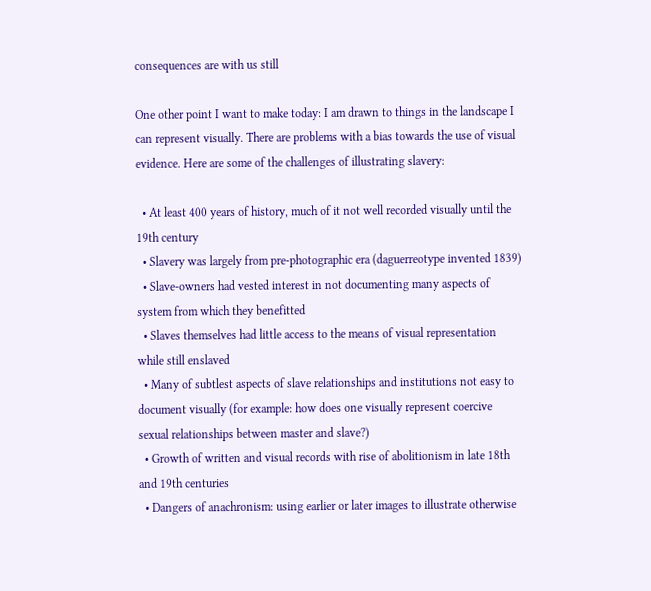consequences are with us still

One other point I want to make today: I am drawn to things in the landscape I can represent visually. There are problems with a bias towards the use of visual evidence. Here are some of the challenges of illustrating slavery:

  • At least 400 years of history, much of it not well recorded visually until the 19th century
  • Slavery was largely from pre-photographic era (daguerreotype invented 1839)
  • Slave-owners had vested interest in not documenting many aspects of system from which they benefitted
  • Slaves themselves had little access to the means of visual representation while still enslaved
  • Many of subtlest aspects of slave relationships and institutions not easy to document visually (for example: how does one visually represent coercive sexual relationships between master and slave?)
  • Growth of written and visual records with rise of abolitionism in late 18th and 19th centuries
  • Dangers of anachronism: using earlier or later images to illustrate otherwise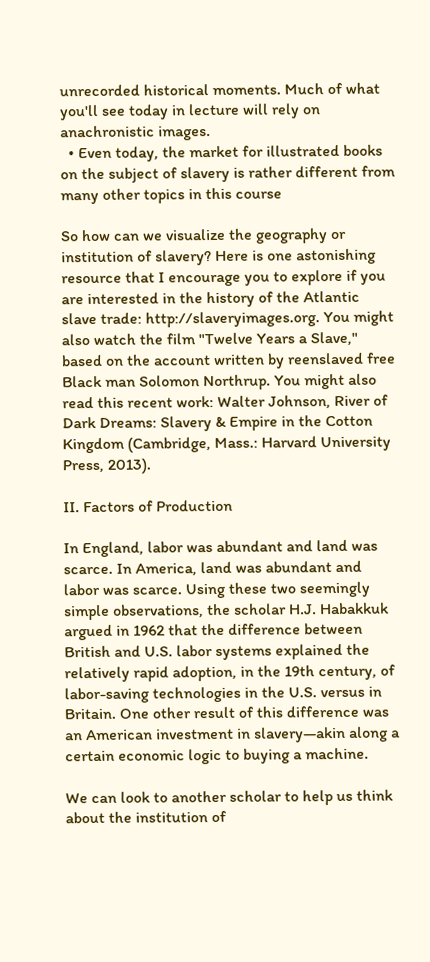unrecorded historical moments. Much of what you'll see today in lecture will rely on anachronistic images.
  • Even today, the market for illustrated books on the subject of slavery is rather different from many other topics in this course

So how can we visualize the geography or institution of slavery? Here is one astonishing resource that I encourage you to explore if you are interested in the history of the Atlantic slave trade: http://slaveryimages.org. You might also watch the film "Twelve Years a Slave," based on the account written by reenslaved free Black man Solomon Northrup. You might also read this recent work: Walter Johnson, River of Dark Dreams: Slavery & Empire in the Cotton Kingdom (Cambridge, Mass.: Harvard University Press, 2013).

II. Factors of Production

In England, labor was abundant and land was scarce. In America, land was abundant and labor was scarce. Using these two seemingly simple observations, the scholar H.J. Habakkuk argued in 1962 that the difference between British and U.S. labor systems explained the relatively rapid adoption, in the 19th century, of labor-saving technologies in the U.S. versus in Britain. One other result of this difference was an American investment in slavery—akin along a certain economic logic to buying a machine.

We can look to another scholar to help us think about the institution of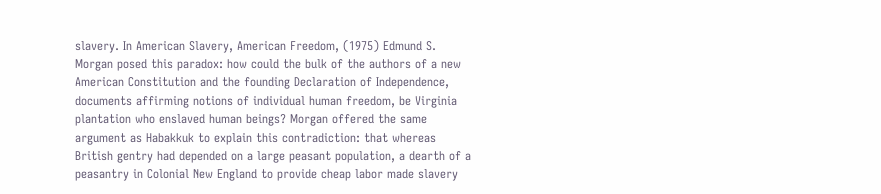slavery. In American Slavery, American Freedom, (1975) Edmund S. Morgan posed this paradox: how could the bulk of the authors of a new American Constitution and the founding Declaration of Independence, documents affirming notions of individual human freedom, be Virginia plantation who enslaved human beings? Morgan offered the same argument as Habakkuk to explain this contradiction: that whereas British gentry had depended on a large peasant population, a dearth of a peasantry in Colonial New England to provide cheap labor made slavery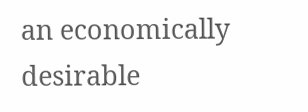an economically desirable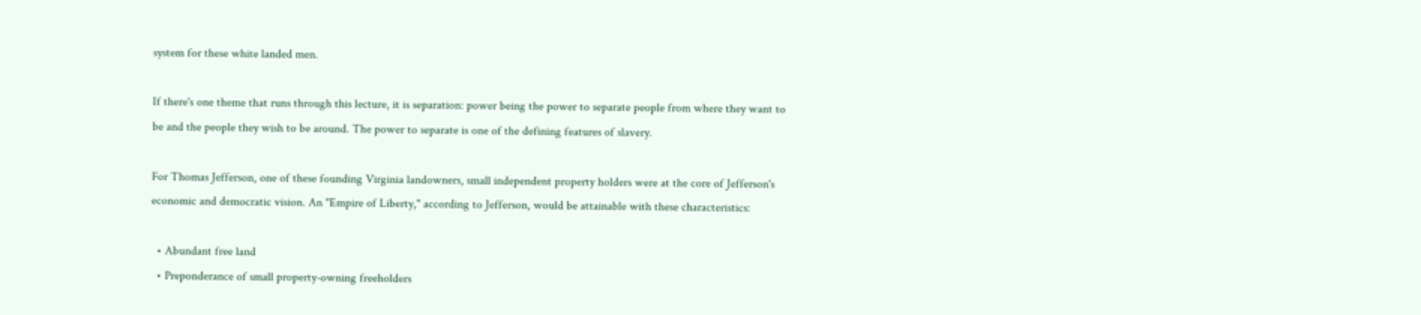system for these white landed men.

If there's one theme that runs through this lecture, it is separation: power being the power to separate people from where they want to be and the people they wish to be around. The power to separate is one of the defining features of slavery.

For Thomas Jefferson, one of these founding Virginia landowners, small independent property holders were at the core of Jefferson's economic and democratic vision. An "Empire of Liberty," according to Jefferson, would be attainable with these characteristics:

  • Abundant free land
  • Preponderance of small property-owning freeholders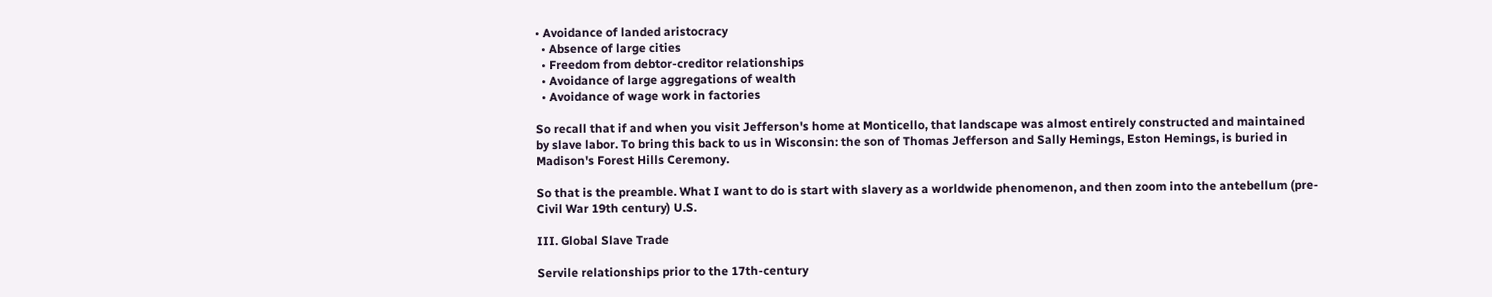• Avoidance of landed aristocracy
  • Absence of large cities
  • Freedom from debtor-creditor relationships
  • Avoidance of large aggregations of wealth
  • Avoidance of wage work in factories

So recall that if and when you visit Jefferson's home at Monticello, that landscape was almost entirely constructed and maintained by slave labor. To bring this back to us in Wisconsin: the son of Thomas Jefferson and Sally Hemings, Eston Hemings, is buried in Madison's Forest Hills Ceremony.

So that is the preamble. What I want to do is start with slavery as a worldwide phenomenon, and then zoom into the antebellum (pre-Civil War 19th century) U.S.

III. Global Slave Trade

Servile relationships prior to the 17th-century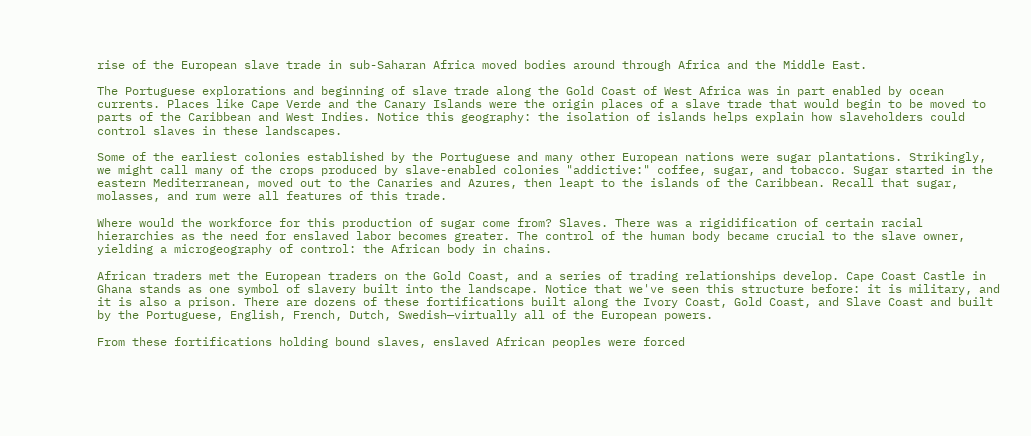rise of the European slave trade in sub-Saharan Africa moved bodies around through Africa and the Middle East.

The Portuguese explorations and beginning of slave trade along the Gold Coast of West Africa was in part enabled by ocean currents. Places like Cape Verde and the Canary Islands were the origin places of a slave trade that would begin to be moved to parts of the Caribbean and West Indies. Notice this geography: the isolation of islands helps explain how slaveholders could control slaves in these landscapes.

Some of the earliest colonies established by the Portuguese and many other European nations were sugar plantations. Strikingly, we might call many of the crops produced by slave-enabled colonies "addictive:" coffee, sugar, and tobacco. Sugar started in the eastern Mediterranean, moved out to the Canaries and Azures, then leapt to the islands of the Caribbean. Recall that sugar, molasses, and rum were all features of this trade.

Where would the workforce for this production of sugar come from? Slaves. There was a rigidification of certain racial hierarchies as the need for enslaved labor becomes greater. The control of the human body became crucial to the slave owner, yielding a microgeography of control: the African body in chains.

African traders met the European traders on the Gold Coast, and a series of trading relationships develop. Cape Coast Castle in Ghana stands as one symbol of slavery built into the landscape. Notice that we've seen this structure before: it is military, and it is also a prison. There are dozens of these fortifications built along the Ivory Coast, Gold Coast, and Slave Coast and built by the Portuguese, English, French, Dutch, Swedish—virtually all of the European powers.

From these fortifications holding bound slaves, enslaved African peoples were forced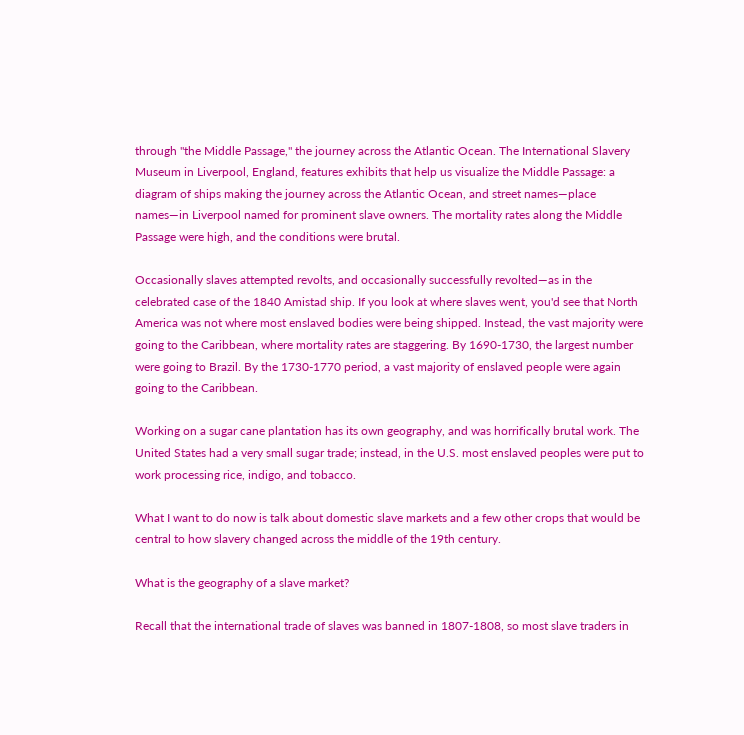through "the Middle Passage," the journey across the Atlantic Ocean. The International Slavery Museum in Liverpool, England, features exhibits that help us visualize the Middle Passage: a diagram of ships making the journey across the Atlantic Ocean, and street names—place names—in Liverpool named for prominent slave owners. The mortality rates along the Middle Passage were high, and the conditions were brutal.

Occasionally slaves attempted revolts, and occasionally successfully revolted—as in the celebrated case of the 1840 Amistad ship. If you look at where slaves went, you'd see that North America was not where most enslaved bodies were being shipped. Instead, the vast majority were going to the Caribbean, where mortality rates are staggering. By 1690-1730, the largest number were going to Brazil. By the 1730-1770 period, a vast majority of enslaved people were again going to the Caribbean.

Working on a sugar cane plantation has its own geography, and was horrifically brutal work. The United States had a very small sugar trade; instead, in the U.S. most enslaved peoples were put to work processing rice, indigo, and tobacco.

What I want to do now is talk about domestic slave markets and a few other crops that would be central to how slavery changed across the middle of the 19th century.

What is the geography of a slave market?

Recall that the international trade of slaves was banned in 1807-1808, so most slave traders in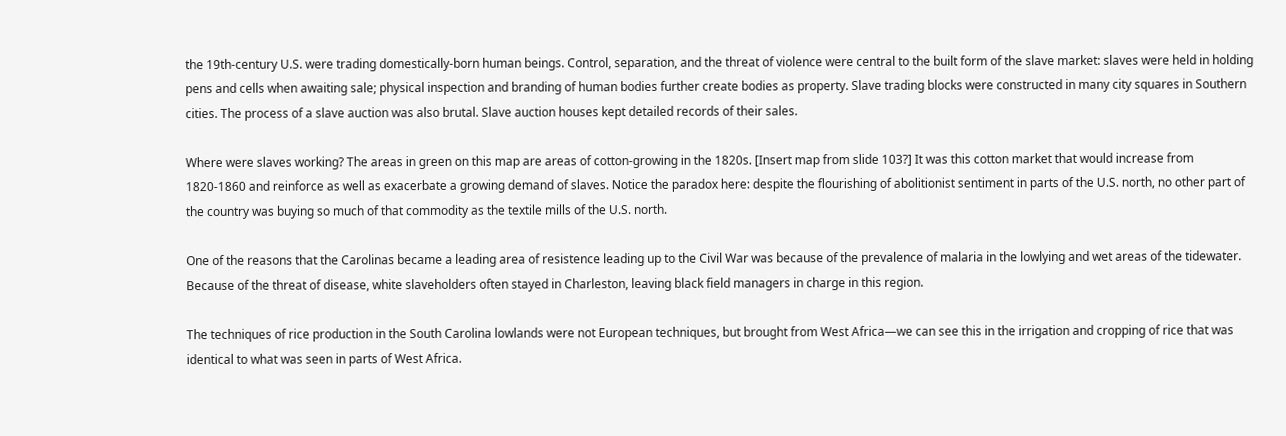the 19th-century U.S. were trading domestically-born human beings. Control, separation, and the threat of violence were central to the built form of the slave market: slaves were held in holding pens and cells when awaiting sale; physical inspection and branding of human bodies further create bodies as property. Slave trading blocks were constructed in many city squares in Southern cities. The process of a slave auction was also brutal. Slave auction houses kept detailed records of their sales.

Where were slaves working? The areas in green on this map are areas of cotton-growing in the 1820s. [Insert map from slide 103?] It was this cotton market that would increase from 1820-1860 and reinforce as well as exacerbate a growing demand of slaves. Notice the paradox here: despite the flourishing of abolitionist sentiment in parts of the U.S. north, no other part of the country was buying so much of that commodity as the textile mills of the U.S. north.

One of the reasons that the Carolinas became a leading area of resistence leading up to the Civil War was because of the prevalence of malaria in the lowlying and wet areas of the tidewater. Because of the threat of disease, white slaveholders often stayed in Charleston, leaving black field managers in charge in this region.

The techniques of rice production in the South Carolina lowlands were not European techniques, but brought from West Africa—we can see this in the irrigation and cropping of rice that was identical to what was seen in parts of West Africa.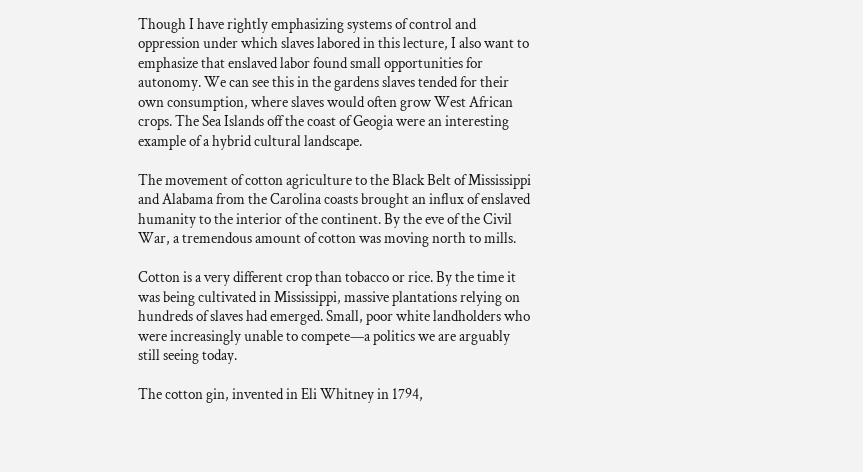Though I have rightly emphasizing systems of control and oppression under which slaves labored in this lecture, I also want to emphasize that enslaved labor found small opportunities for autonomy. We can see this in the gardens slaves tended for their own consumption, where slaves would often grow West African crops. The Sea Islands off the coast of Geogia were an interesting example of a hybrid cultural landscape.

The movement of cotton agriculture to the Black Belt of Mississippi and Alabama from the Carolina coasts brought an influx of enslaved humanity to the interior of the continent. By the eve of the Civil War, a tremendous amount of cotton was moving north to mills.

Cotton is a very different crop than tobacco or rice. By the time it was being cultivated in Mississippi, massive plantations relying on hundreds of slaves had emerged. Small, poor white landholders who were increasingly unable to compete—a politics we are arguably still seeing today.

The cotton gin, invented in Eli Whitney in 1794,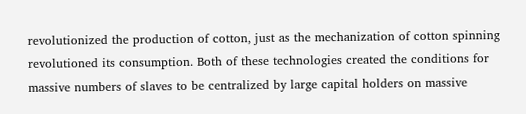revolutionized the production of cotton, just as the mechanization of cotton spinning revolutioned its consumption. Both of these technologies created the conditions for massive numbers of slaves to be centralized by large capital holders on massive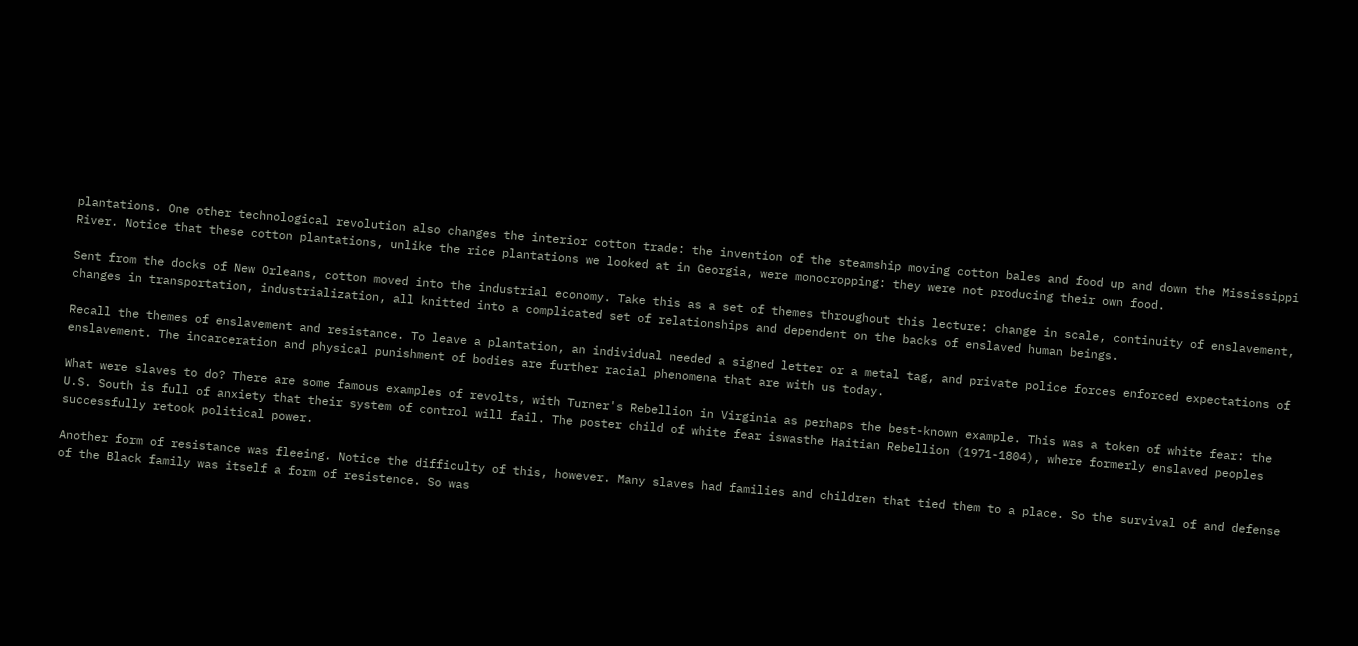plantations. One other technological revolution also changes the interior cotton trade: the invention of the steamship moving cotton bales and food up and down the Mississippi River. Notice that these cotton plantations, unlike the rice plantations we looked at in Georgia, were monocropping: they were not producing their own food.

Sent from the docks of New Orleans, cotton moved into the industrial economy. Take this as a set of themes throughout this lecture: change in scale, continuity of enslavement, changes in transportation, industrialization, all knitted into a complicated set of relationships and dependent on the backs of enslaved human beings.

Recall the themes of enslavement and resistance. To leave a plantation, an individual needed a signed letter or a metal tag, and private police forces enforced expectations of enslavement. The incarceration and physical punishment of bodies are further racial phenomena that are with us today.

What were slaves to do? There are some famous examples of revolts, with Turner's Rebellion in Virginia as perhaps the best-known example. This was a token of white fear: the U.S. South is full of anxiety that their system of control will fail. The poster child of white fear iswasthe Haitian Rebellion (1971-1804), where formerly enslaved peoples successfully retook political power.

Another form of resistance was fleeing. Notice the difficulty of this, however. Many slaves had families and children that tied them to a place. So the survival of and defense of the Black family was itself a form of resistence. So was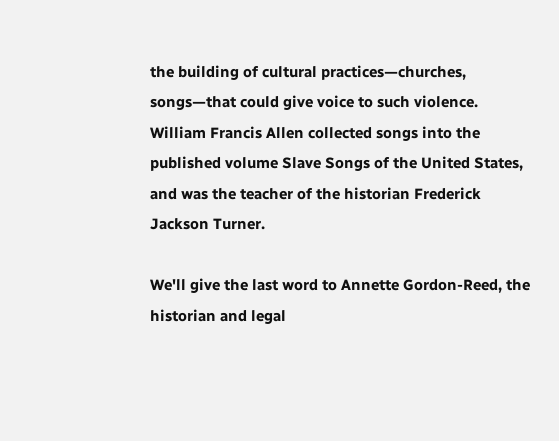the building of cultural practices—churches, songs—that could give voice to such violence. William Francis Allen collected songs into the published volume Slave Songs of the United States, and was the teacher of the historian Frederick Jackson Turner.

We'll give the last word to Annette Gordon-Reed, the historian and legal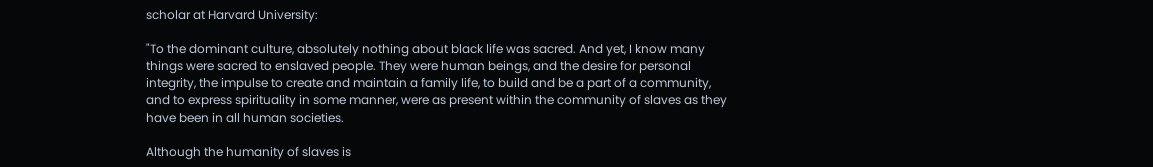scholar at Harvard University:

"To the dominant culture, absolutely nothing about black life was sacred. And yet, I know many things were sacred to enslaved people. They were human beings, and the desire for personal integrity, the impulse to create and maintain a family life, to build and be a part of a community, and to express spirituality in some manner, were as present within the community of slaves as they have been in all human societies.

Although the humanity of slaves is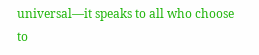universal—it speaks to all who choose to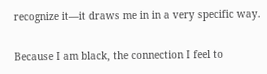recognize it—it draws me in in a very specific way.

Because I am black, the connection I feel to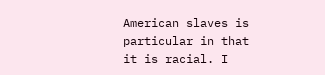American slaves is particular in that it is racial. I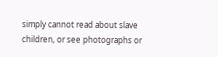simply cannot read about slave children, or see photographs or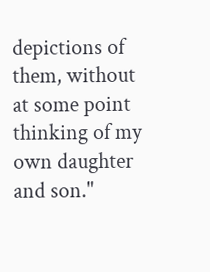depictions of them, without at some point thinking of my own daughter and son."